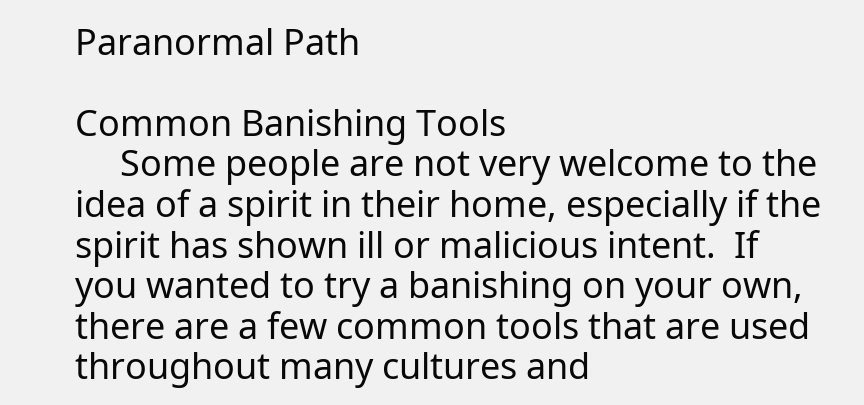Paranormal Path

Common Banishing Tools
     Some people are not very welcome to the idea of a spirit in their home, especially if the spirit has shown ill or malicious intent.  If you wanted to try a banishing on your own, there are a few common tools that are used throughout many cultures and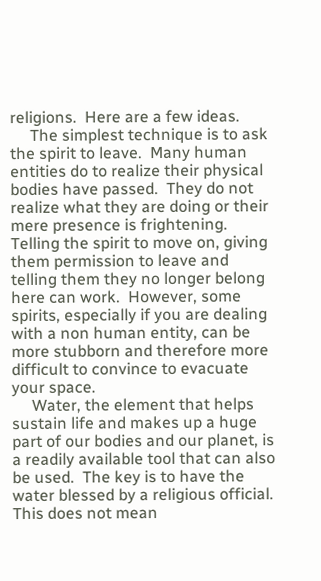religions.  Here are a few ideas.
     The simplest technique is to ask the spirit to leave.  Many human entities do to realize their physical bodies have passed.  They do not realize what they are doing or their mere presence is frightening.  Telling the spirit to move on, giving them permission to leave and telling them they no longer belong here can work.  However, some spirits, especially if you are dealing with a non human entity, can be more stubborn and therefore more difficult to convince to evacuate your space.
     Water, the element that helps sustain life and makes up a huge part of our bodies and our planet, is a readily available tool that can also be used.  The key is to have the water blessed by a religious official.  This does not mean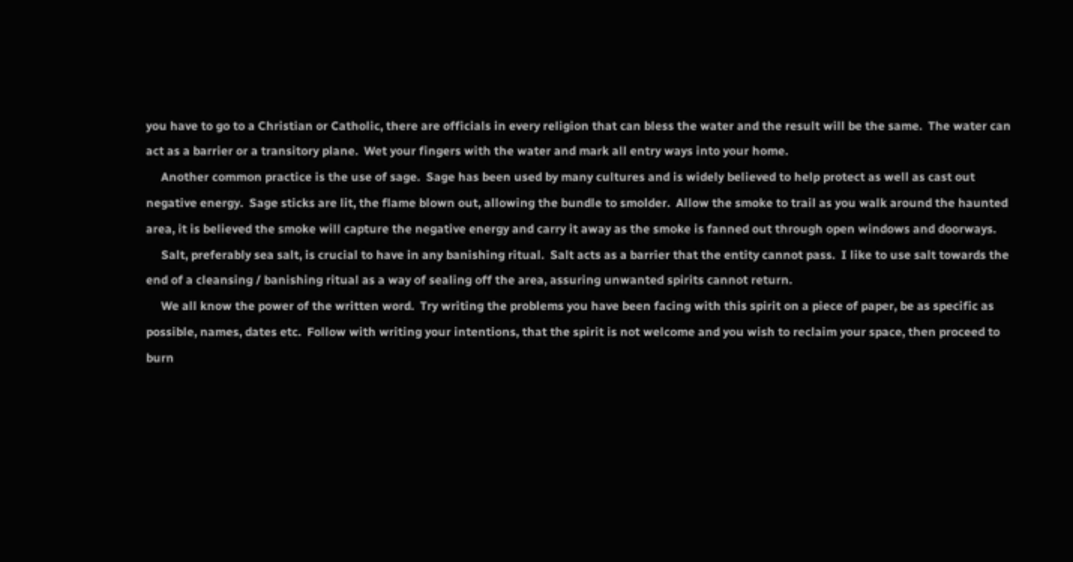you have to go to a Christian or Catholic, there are officials in every religion that can bless the water and the result will be the same.  The water can act as a barrier or a transitory plane.  Wet your fingers with the water and mark all entry ways into your home.
     Another common practice is the use of sage.  Sage has been used by many cultures and is widely believed to help protect as well as cast out negative energy.  Sage sticks are lit, the flame blown out, allowing the bundle to smolder.  Allow the smoke to trail as you walk around the haunted area, it is believed the smoke will capture the negative energy and carry it away as the smoke is fanned out through open windows and doorways.
     Salt, preferably sea salt, is crucial to have in any banishing ritual.  Salt acts as a barrier that the entity cannot pass.  I like to use salt towards the end of a cleansing / banishing ritual as a way of sealing off the area, assuring unwanted spirits cannot return.
     We all know the power of the written word.  Try writing the problems you have been facing with this spirit on a piece of paper, be as specific as possible, names, dates etc.  Follow with writing your intentions, that the spirit is not welcome and you wish to reclaim your space, then proceed to burn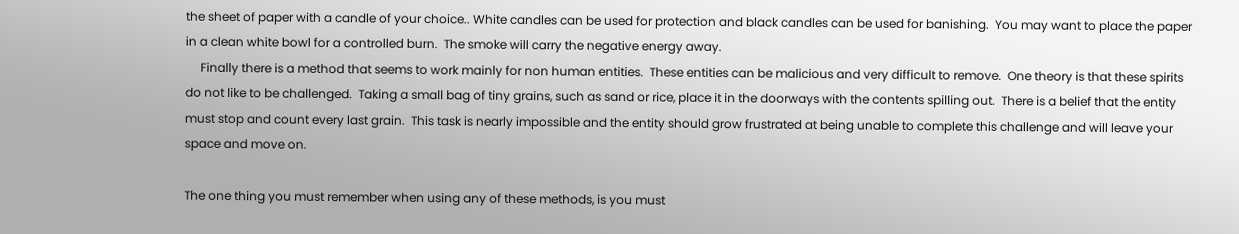the sheet of paper with a candle of your choice.. White candles can be used for protection and black candles can be used for banishing.  You may want to place the paper in a clean white bowl for a controlled burn.  The smoke will carry the negative energy away.
     Finally there is a method that seems to work mainly for non human entities.  These entities can be malicious and very difficult to remove.  One theory is that these spirits do not like to be challenged.  Taking a small bag of tiny grains, such as sand or rice, place it in the doorways with the contents spilling out.  There is a belief that the entity must stop and count every last grain.  This task is nearly impossible and the entity should grow frustrated at being unable to complete this challenge and will leave your space and move on.

The one thing you must remember when using any of these methods, is you must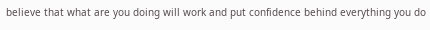believe that what are you doing will work and put confidence behind everything you do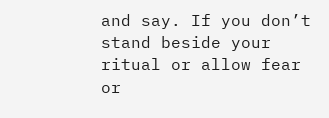and say. If you don’t stand beside your ritual or allow fear or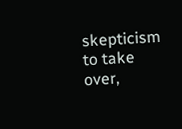skepticism to take over,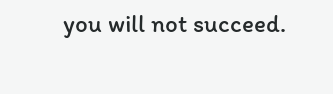you will not succeed.